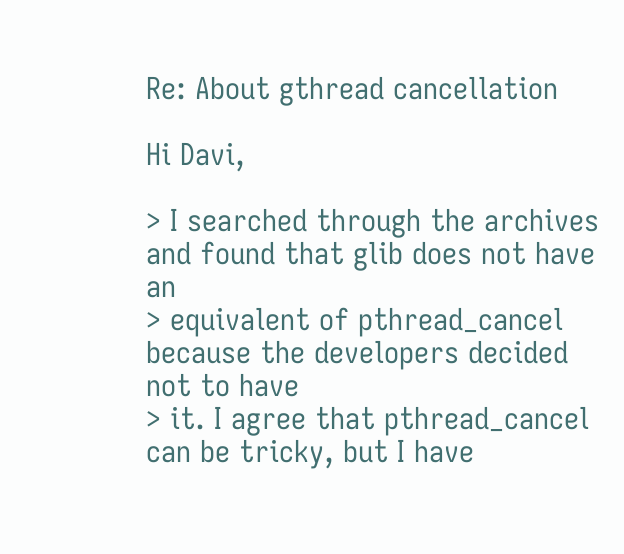Re: About gthread cancellation

Hi Davi,

> I searched through the archives and found that glib does not have an
> equivalent of pthread_cancel because the developers decided not to have
> it. I agree that pthread_cancel can be tricky, but I have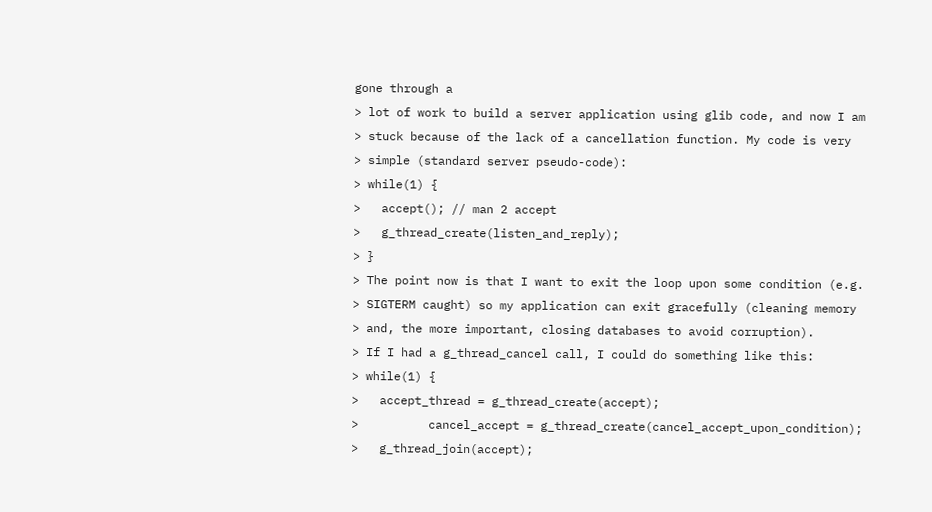gone through a
> lot of work to build a server application using glib code, and now I am
> stuck because of the lack of a cancellation function. My code is very
> simple (standard server pseudo-code):
> while(1) {
>   accept(); // man 2 accept
>   g_thread_create(listen_and_reply);
> }
> The point now is that I want to exit the loop upon some condition (e.g.
> SIGTERM caught) so my application can exit gracefully (cleaning memory
> and, the more important, closing databases to avoid corruption).
> If I had a g_thread_cancel call, I could do something like this:
> while(1) {
>   accept_thread = g_thread_create(accept);
>          cancel_accept = g_thread_create(cancel_accept_upon_condition);
>   g_thread_join(accept);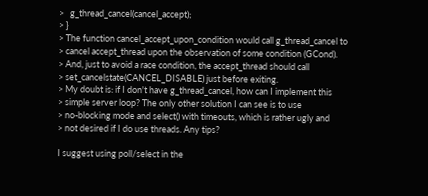>   g_thread_cancel(cancel_accept);
> }
> The function cancel_accept_upon_condition would call g_thread_cancel to
> cancel accept_thread upon the observation of some condition (GCond).
> And, just to avoid a race condition, the accept_thread should call
> set_cancelstate(CANCEL_DISABLE) just before exiting.
> My doubt is: if I don't have g_thread_cancel, how can I implement this
> simple server loop? The only other solution I can see is to use
> no-blocking mode and select() with timeouts, which is rather ugly and
> not desired if I do use threads. Any tips?

I suggest using poll/select in the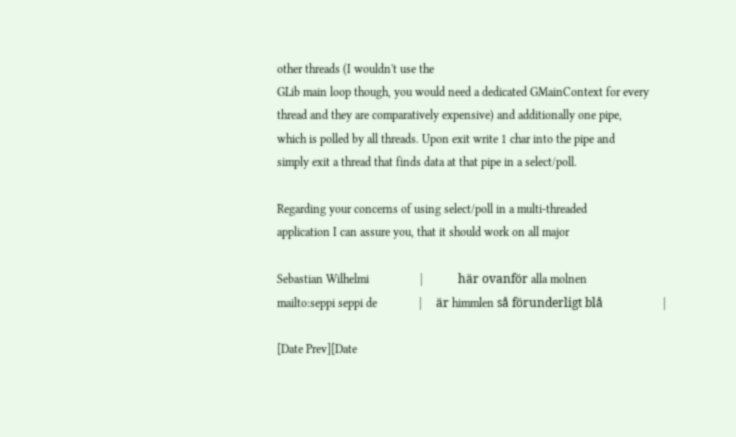other threads (I wouldn't use the
GLib main loop though, you would need a dedicated GMainContext for every
thread and they are comparatively expensive) and additionally one pipe,
which is polled by all threads. Upon exit write 1 char into the pipe and
simply exit a thread that finds data at that pipe in a select/poll.

Regarding your concerns of using select/poll in a multi-threaded
application I can assure you, that it should work on all major

Sebastian Wilhelmi                 |            här ovanför alla molnen
mailto:seppi seppi de              |     är himmlen så förunderligt blå                    |

[Date Prev][Date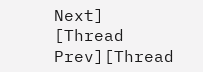Next]   [Thread Prev][Thread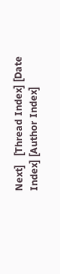Next]   [Thread Index] [Date Index] [Author Index]